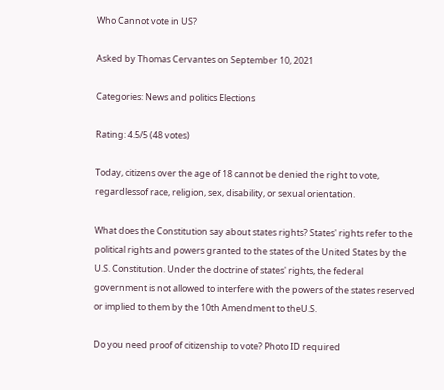Who Cannot vote in US?

Asked by Thomas Cervantes on September 10, 2021

Categories: News and politics Elections

Rating: 4.5/5 (48 votes)

Today, citizens over the age of 18 cannot be denied the right to vote, regardlessof race, religion, sex, disability, or sexual orientation.

What does the Constitution say about states rights? States' rights refer to the political rights and powers granted to the states of the United States by the U.S. Constitution. Under the doctrine of states' rights, the federal government is not allowed to interfere with the powers of the states reserved or implied to them by the 10th Amendment to theU.S.

Do you need proof of citizenship to vote? Photo ID required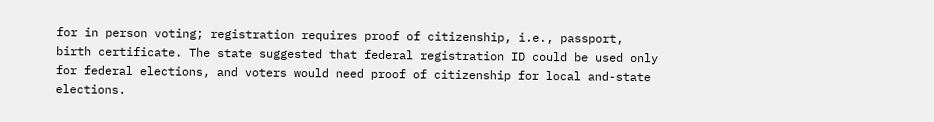for in person voting; registration requires proof of citizenship, i.e., passport, birth certificate. The state suggested that federal registration ID could be used only for federal elections, and voters would need proof of citizenship for local and-state elections.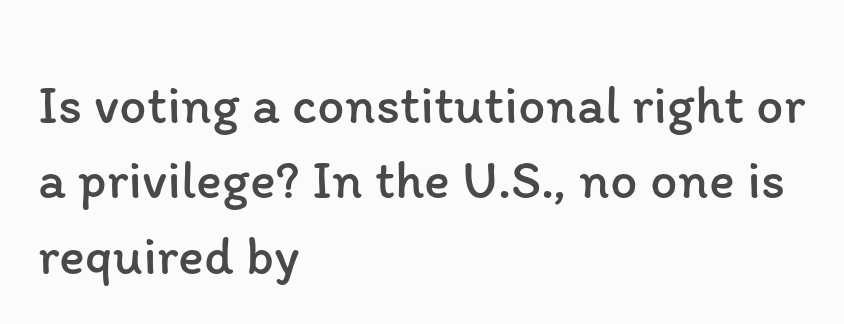Is voting a constitutional right or a privilege? In the U.S., no one is required by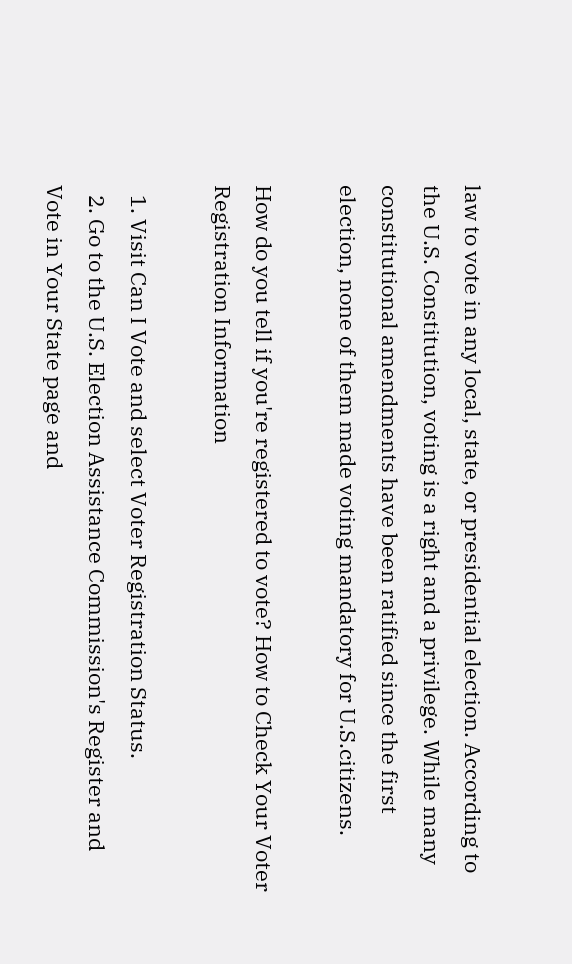law to vote in any local, state, or presidential election. According to the U.S. Constitution, voting is a right and a privilege. While many constitutional amendments have been ratified since the first election, none of them made voting mandatory for U.S.citizens.

How do you tell if you're registered to vote? How to Check Your Voter Registration Information

  1. Visit Can I Vote and select Voter Registration Status.
  2. Go to the U.S. Election Assistance Commission's Register and Vote in Your State page and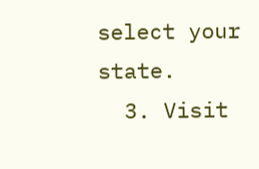select your state.
  3. Visit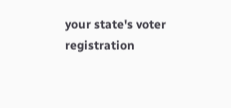your state's voter registration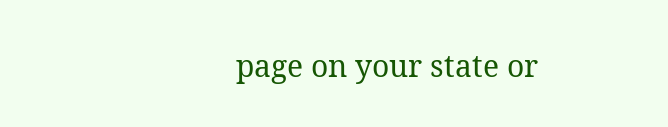page on your state or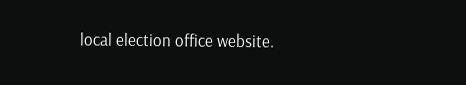local election office website.